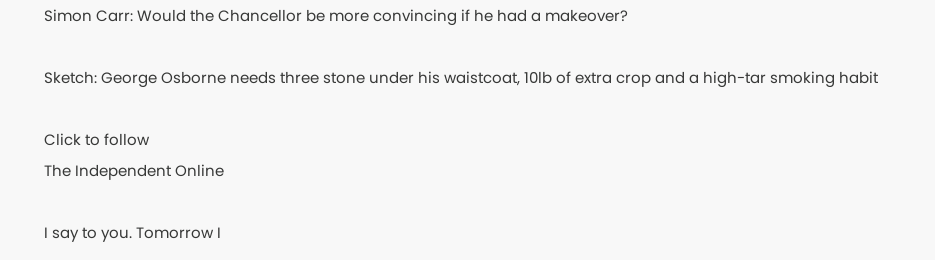Simon Carr: Would the Chancellor be more convincing if he had a makeover?

Sketch: George Osborne needs three stone under his waistcoat, 10lb of extra crop and a high-tar smoking habit

Click to follow
The Independent Online

I say to you. Tomorrow I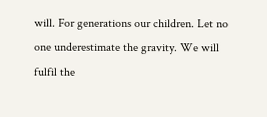will. For generations our children. Let no one underestimate the gravity. We will fulfil the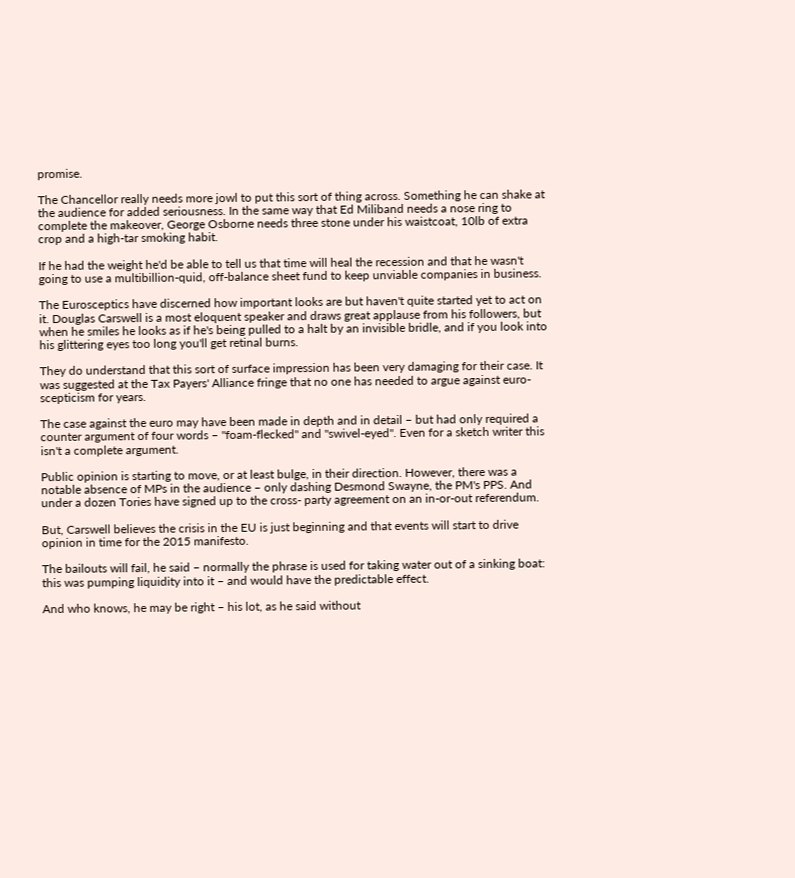promise.

The Chancellor really needs more jowl to put this sort of thing across. Something he can shake at the audience for added seriousness. In the same way that Ed Miliband needs a nose ring to complete the makeover, George Osborne needs three stone under his waistcoat, 10lb of extra crop and a high-tar smoking habit.

If he had the weight he'd be able to tell us that time will heal the recession and that he wasn't going to use a multibillion-quid, off-balance sheet fund to keep unviable companies in business.

The Eurosceptics have discerned how important looks are but haven't quite started yet to act on it. Douglas Carswell is a most eloquent speaker and draws great applause from his followers, but when he smiles he looks as if he's being pulled to a halt by an invisible bridle, and if you look into his glittering eyes too long you'll get retinal burns.

They do understand that this sort of surface impression has been very damaging for their case. It was suggested at the Tax Payers' Alliance fringe that no one has needed to argue against euro-scepticism for years.

The case against the euro may have been made in depth and in detail – but had only required a counter argument of four words – "foam-flecked" and "swivel-eyed". Even for a sketch writer this isn't a complete argument.

Public opinion is starting to move, or at least bulge, in their direction. However, there was a notable absence of MPs in the audience – only dashing Desmond Swayne, the PM's PPS. And under a dozen Tories have signed up to the cross- party agreement on an in-or-out referendum.

But, Carswell believes the crisis in the EU is just beginning and that events will start to drive opinion in time for the 2015 manifesto.

The bailouts will fail, he said – normally the phrase is used for taking water out of a sinking boat: this was pumping liquidity into it – and would have the predictable effect.

And who knows, he may be right – his lot, as he said without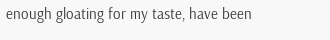enough gloating for my taste, have been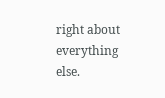right about everything else.